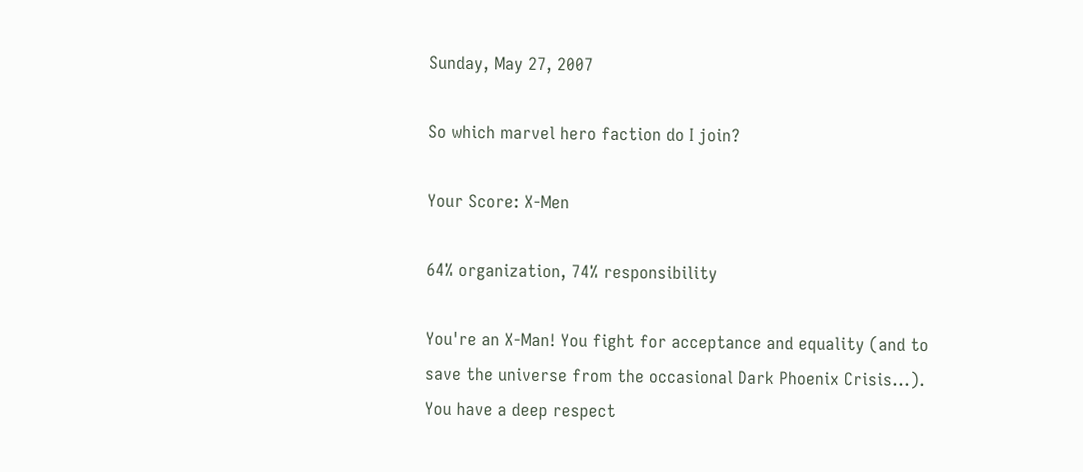Sunday, May 27, 2007

So which marvel hero faction do I join?

Your Score: X-Men

64% organization, 74% responsibility

You're an X-Man! You fight for acceptance and equality (and to save the universe from the occasional Dark Phoenix Crisis...). You have a deep respect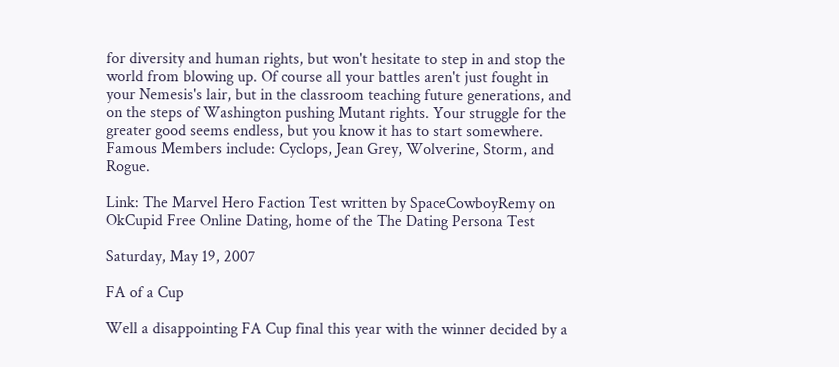for diversity and human rights, but won't hesitate to step in and stop the world from blowing up. Of course all your battles aren't just fought in your Nemesis's lair, but in the classroom teaching future generations, and on the steps of Washington pushing Mutant rights. Your struggle for the greater good seems endless, but you know it has to start somewhere. Famous Members include: Cyclops, Jean Grey, Wolverine, Storm, and Rogue.

Link: The Marvel Hero Faction Test written by SpaceCowboyRemy on OkCupid Free Online Dating, home of the The Dating Persona Test

Saturday, May 19, 2007

FA of a Cup

Well a disappointing FA Cup final this year with the winner decided by a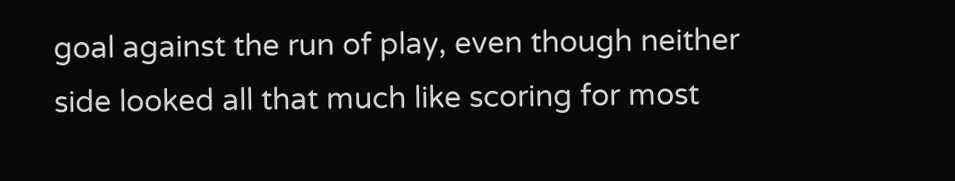goal against the run of play, even though neither side looked all that much like scoring for most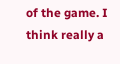of the game. I think really a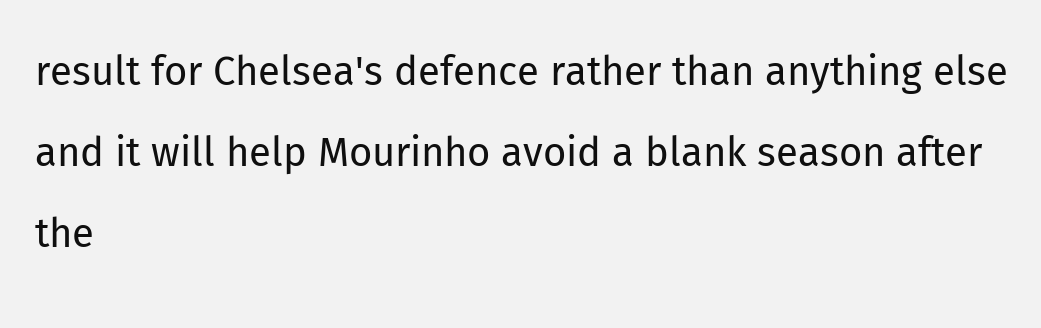result for Chelsea's defence rather than anything else and it will help Mourinho avoid a blank season after the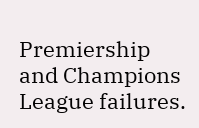Premiership and Champions League failures.